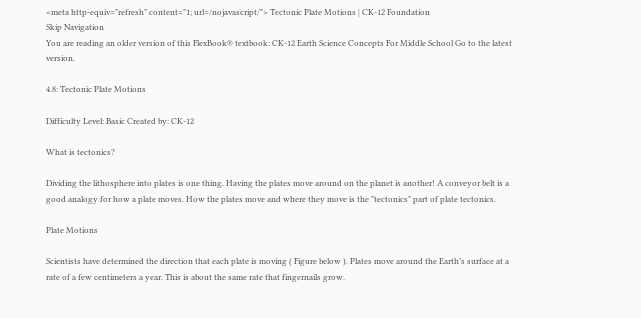<meta http-equiv="refresh" content="1; url=/nojavascript/"> Tectonic Plate Motions | CK-12 Foundation
Skip Navigation
You are reading an older version of this FlexBook® textbook: CK-12 Earth Science Concepts For Middle School Go to the latest version.

4.8: Tectonic Plate Motions

Difficulty Level: Basic Created by: CK-12

What is tectonics?

Dividing the lithosphere into plates is one thing. Having the plates move around on the planet is another! A conveyor belt is a good analogy for how a plate moves. How the plates move and where they move is the "tectonics" part of plate tectonics.

Plate Motions

Scientists have determined the direction that each plate is moving ( Figure below ). Plates move around the Earth’s surface at a rate of a few centimeters a year. This is about the same rate that fingernails grow.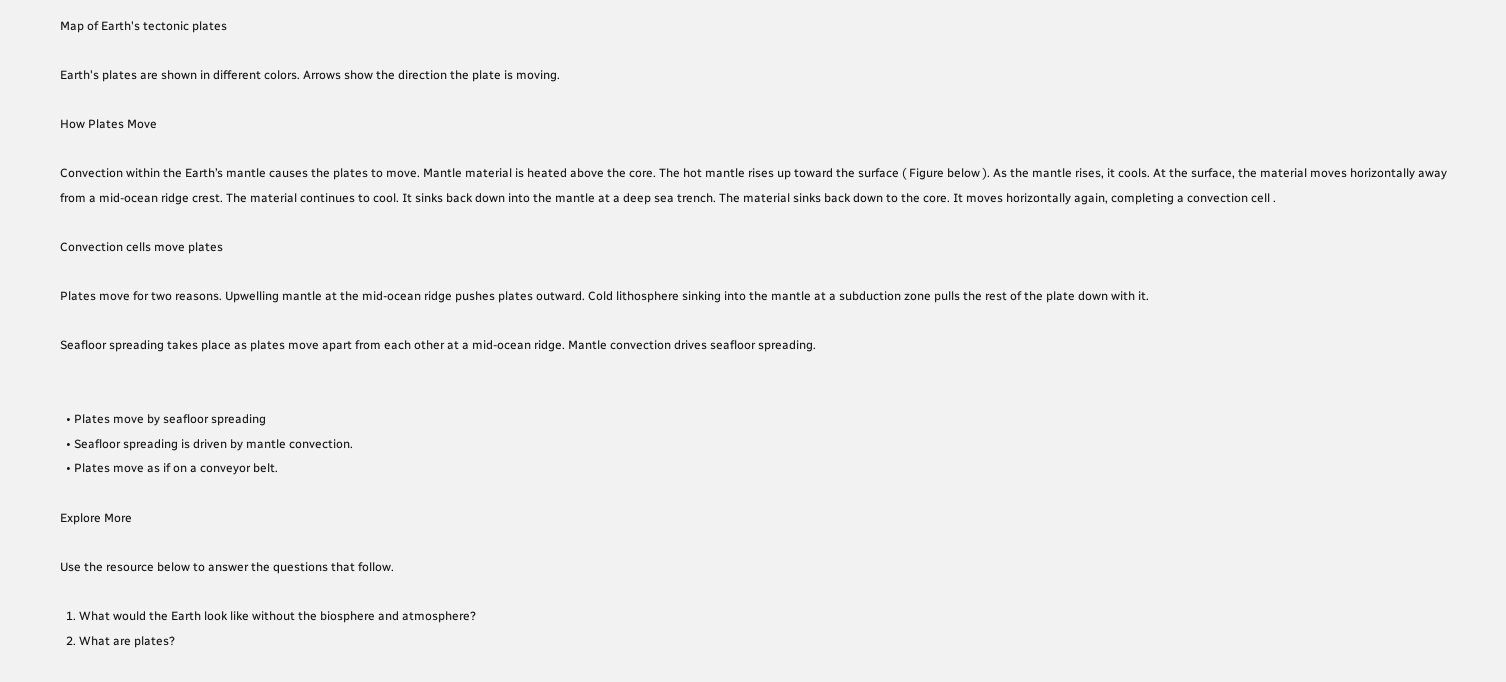Map of Earth's tectonic plates

Earth's plates are shown in different colors. Arrows show the direction the plate is moving.

How Plates Move

Convection within the Earth’s mantle causes the plates to move. Mantle material is heated above the core. The hot mantle rises up toward the surface ( Figure below ). As the mantle rises, it cools. At the surface, the material moves horizontally away from a mid-ocean ridge crest. The material continues to cool. It sinks back down into the mantle at a deep sea trench. The material sinks back down to the core. It moves horizontally again, completing a convection cell .

Convection cells move plates

Plates move for two reasons. Upwelling mantle at the mid-ocean ridge pushes plates outward. Cold lithosphere sinking into the mantle at a subduction zone pulls the rest of the plate down with it.

Seafloor spreading takes place as plates move apart from each other at a mid-ocean ridge. Mantle convection drives seafloor spreading.


  • Plates move by seafloor spreading
  • Seafloor spreading is driven by mantle convection.
  • Plates move as if on a conveyor belt.

Explore More

Use the resource below to answer the questions that follow.

  1. What would the Earth look like without the biosphere and atmosphere?
  2. What are plates?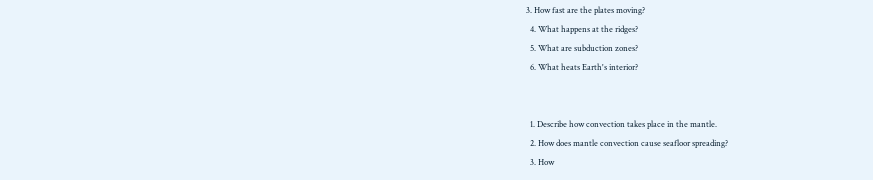3. How fast are the plates moving?
  4. What happens at the ridges?
  5. What are subduction zones?
  6. What heats Earth's interior?


  1. Describe how convection takes place in the mantle.
  2. How does mantle convection cause seafloor spreading?
  3. How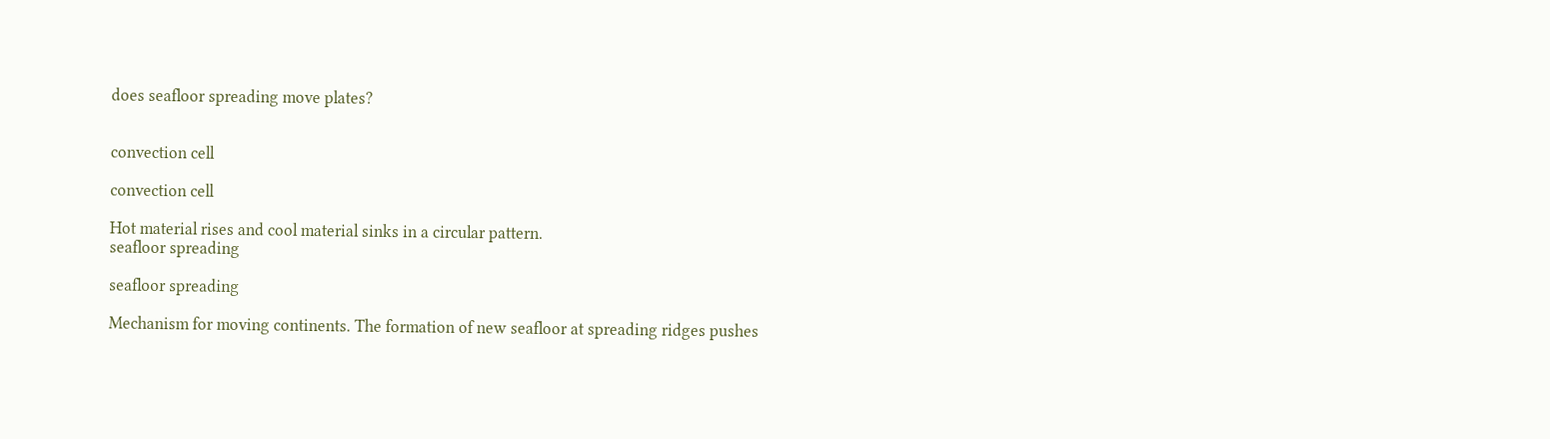does seafloor spreading move plates?


convection cell

convection cell

Hot material rises and cool material sinks in a circular pattern.
seafloor spreading

seafloor spreading

Mechanism for moving continents. The formation of new seafloor at spreading ridges pushes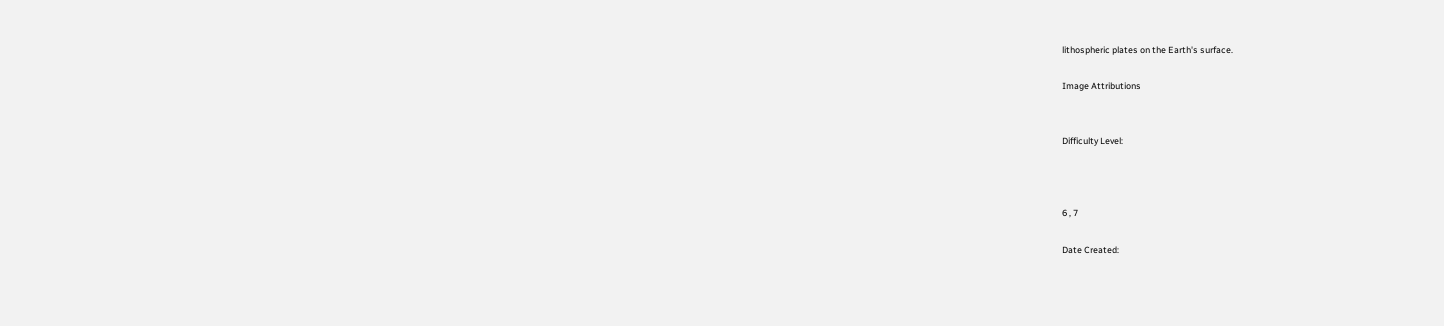lithospheric plates on the Earth's surface.

Image Attributions


Difficulty Level:



6 , 7

Date Created: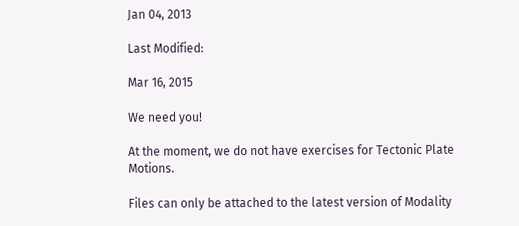Jan 04, 2013

Last Modified:

Mar 16, 2015

We need you!

At the moment, we do not have exercises for Tectonic Plate Motions.

Files can only be attached to the latest version of Modality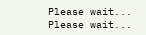Please wait...
Please wait...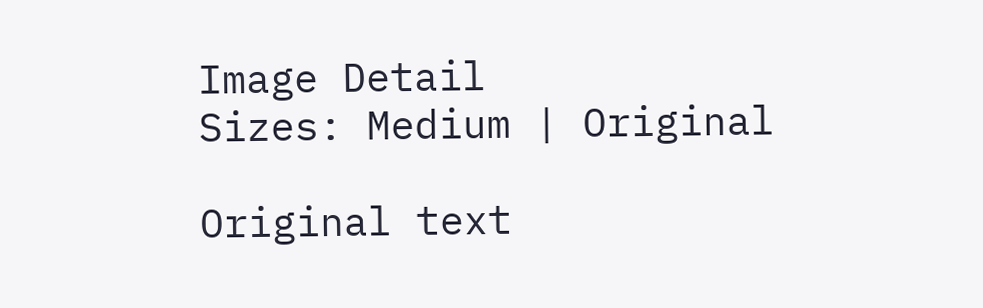Image Detail
Sizes: Medium | Original

Original text